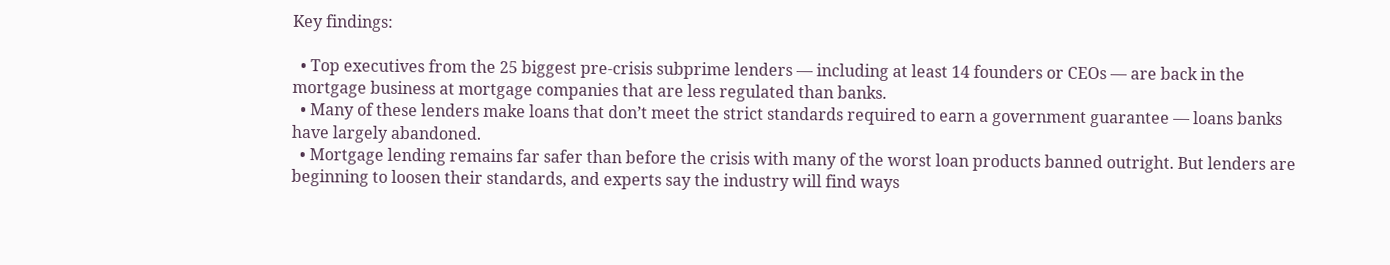Key findings:

  • Top executives from the 25 biggest pre-crisis subprime lenders — including at least 14 founders or CEOs — are back in the mortgage business at mortgage companies that are less regulated than banks.
  • Many of these lenders make loans that don’t meet the strict standards required to earn a government guarantee — loans banks have largely abandoned.
  • Mortgage lending remains far safer than before the crisis with many of the worst loan products banned outright. But lenders are beginning to loosen their standards, and experts say the industry will find ways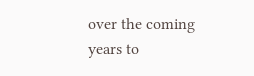over the coming years to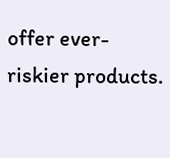offer ever-riskier products.